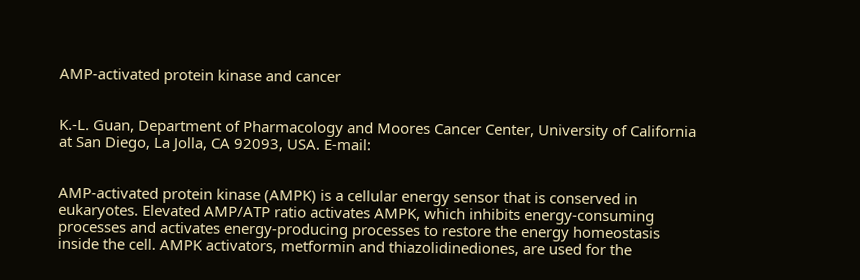AMP-activated protein kinase and cancer


K.-L. Guan, Department of Pharmacology and Moores Cancer Center, University of California at San Diego, La Jolla, CA 92093, USA. E-mail:


AMP-activated protein kinase (AMPK) is a cellular energy sensor that is conserved in eukaryotes. Elevated AMP/ATP ratio activates AMPK, which inhibits energy-consuming processes and activates energy-producing processes to restore the energy homeostasis inside the cell. AMPK activators, metformin and thiazolidinediones, are used for the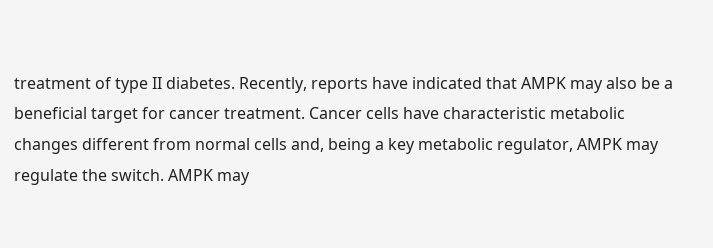treatment of type II diabetes. Recently, reports have indicated that AMPK may also be a beneficial target for cancer treatment. Cancer cells have characteristic metabolic changes different from normal cells and, being a key metabolic regulator, AMPK may regulate the switch. AMPK may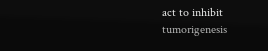act to inhibit tumorigenesis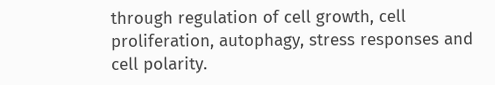through regulation of cell growth, cell proliferation, autophagy, stress responses and cell polarity.